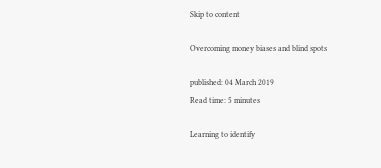Skip to content

Overcoming money biases and blind spots

published: 04 March 2019
Read time: 5 minutes

Learning to identify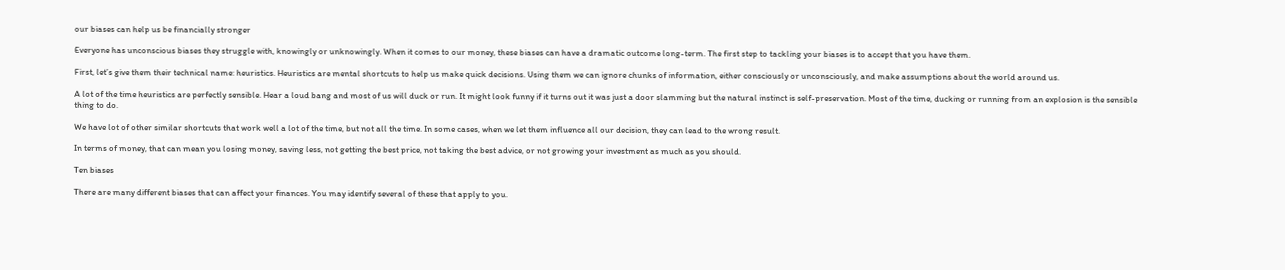our biases can help us be financially stronger

Everyone has unconscious biases they struggle with, knowingly or unknowingly. When it comes to our money, these biases can have a dramatic outcome long-term. The first step to tackling your biases is to accept that you have them.

First, let’s give them their technical name: heuristics. Heuristics are mental shortcuts to help us make quick decisions. Using them we can ignore chunks of information, either consciously or unconsciously, and make assumptions about the world around us.

A lot of the time heuristics are perfectly sensible. Hear a loud bang and most of us will duck or run. It might look funny if it turns out it was just a door slamming but the natural instinct is self-preservation. Most of the time, ducking or running from an explosion is the sensible thing to do.

We have lot of other similar shortcuts that work well a lot of the time, but not all the time. In some cases, when we let them influence all our decision, they can lead to the wrong result.

In terms of money, that can mean you losing money, saving less, not getting the best price, not taking the best advice, or not growing your investment as much as you should.

Ten biases

There are many different biases that can affect your finances. You may identify several of these that apply to you.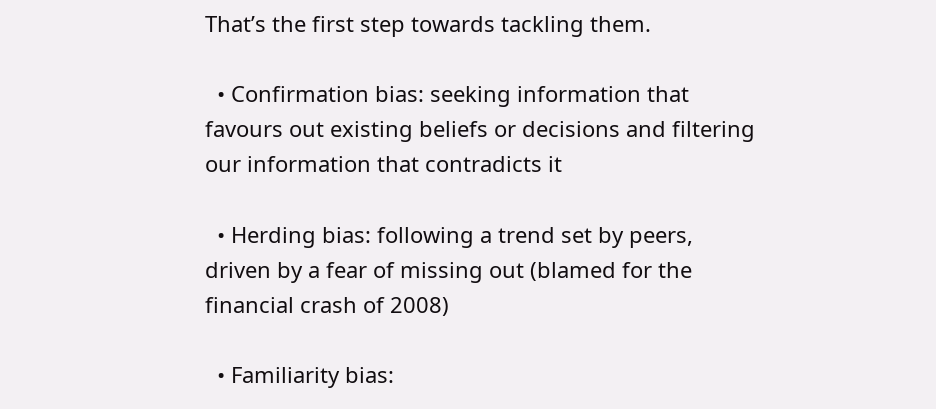That’s the first step towards tackling them.

  • Confirmation bias: seeking information that favours out existing beliefs or decisions and filtering our information that contradicts it

  • Herding bias: following a trend set by peers, driven by a fear of missing out (blamed for the financial crash of 2008)

  • Familiarity bias: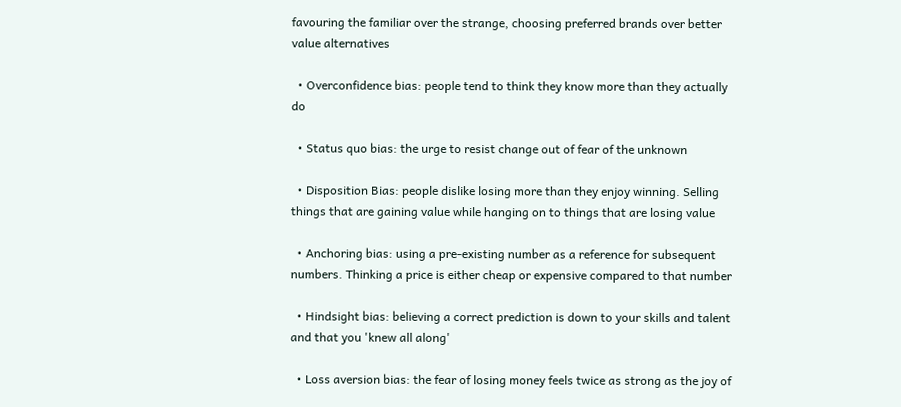favouring the familiar over the strange, choosing preferred brands over better value alternatives

  • Overconfidence bias: people tend to think they know more than they actually do

  • Status quo bias: the urge to resist change out of fear of the unknown

  • Disposition Bias: people dislike losing more than they enjoy winning. Selling things that are gaining value while hanging on to things that are losing value

  • Anchoring bias: using a pre-existing number as a reference for subsequent numbers. Thinking a price is either cheap or expensive compared to that number

  • Hindsight bias: believing a correct prediction is down to your skills and talent and that you 'knew all along'

  • Loss aversion bias: the fear of losing money feels twice as strong as the joy of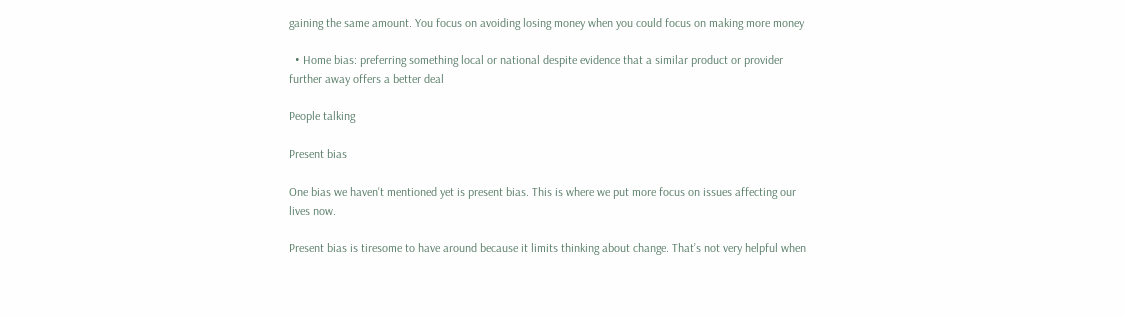gaining the same amount. You focus on avoiding losing money when you could focus on making more money

  • Home bias: preferring something local or national despite evidence that a similar product or provider further away offers a better deal

People talking

Present bias

One bias we haven't mentioned yet is present bias. This is where we put more focus on issues affecting our lives now.

Present bias is tiresome to have around because it limits thinking about change. That’s not very helpful when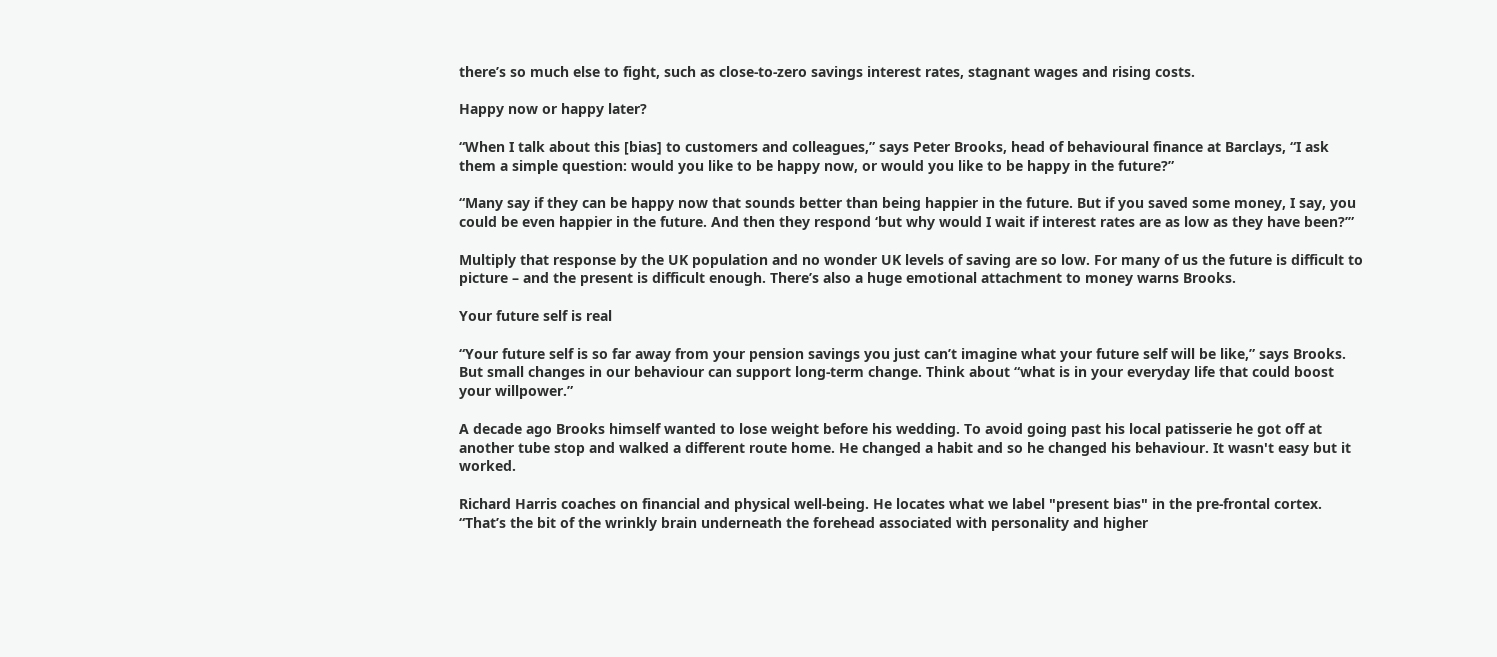there’s so much else to fight, such as close-to-zero savings interest rates, stagnant wages and rising costs.

Happy now or happy later?

“When I talk about this [bias] to customers and colleagues,” says Peter Brooks, head of behavioural finance at Barclays, “I ask them a simple question: would you like to be happy now, or would you like to be happy in the future?”

“Many say if they can be happy now that sounds better than being happier in the future. But if you saved some money, I say, you could be even happier in the future. And then they respond ‘but why would I wait if interest rates are as low as they have been?’”

Multiply that response by the UK population and no wonder UK levels of saving are so low. For many of us the future is difficult to picture – and the present is difficult enough. There’s also a huge emotional attachment to money warns Brooks.

Your future self is real

“Your future self is so far away from your pension savings you just can’t imagine what your future self will be like,” says Brooks. But small changes in our behaviour can support long-term change. Think about “what is in your everyday life that could boost your willpower.”

A decade ago Brooks himself wanted to lose weight before his wedding. To avoid going past his local patisserie he got off at another tube stop and walked a different route home. He changed a habit and so he changed his behaviour. It wasn't easy but it worked.

Richard Harris coaches on financial and physical well-being. He locates what we label "present bias" in the pre-frontal cortex. “That’s the bit of the wrinkly brain underneath the forehead associated with personality and higher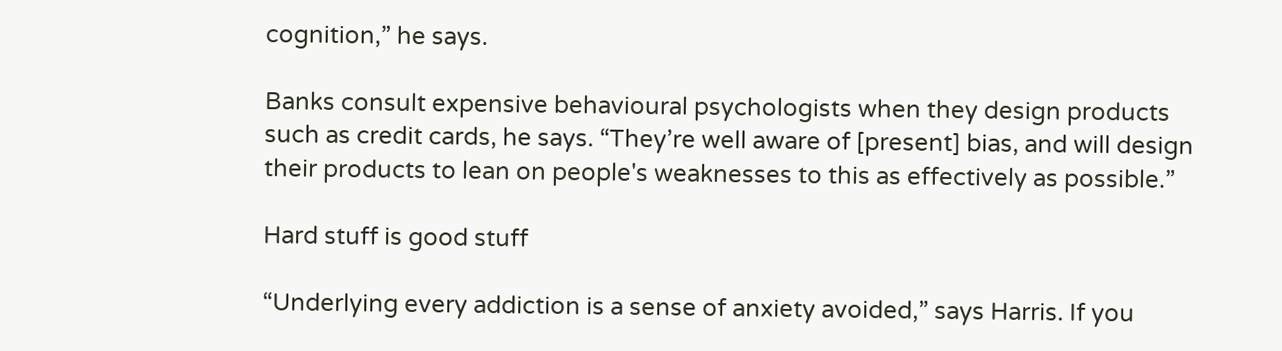cognition,” he says.

Banks consult expensive behavioural psychologists when they design products such as credit cards, he says. “They’re well aware of [present] bias, and will design their products to lean on people's weaknesses to this as effectively as possible.”

Hard stuff is good stuff

“Underlying every addiction is a sense of anxiety avoided,” says Harris. If you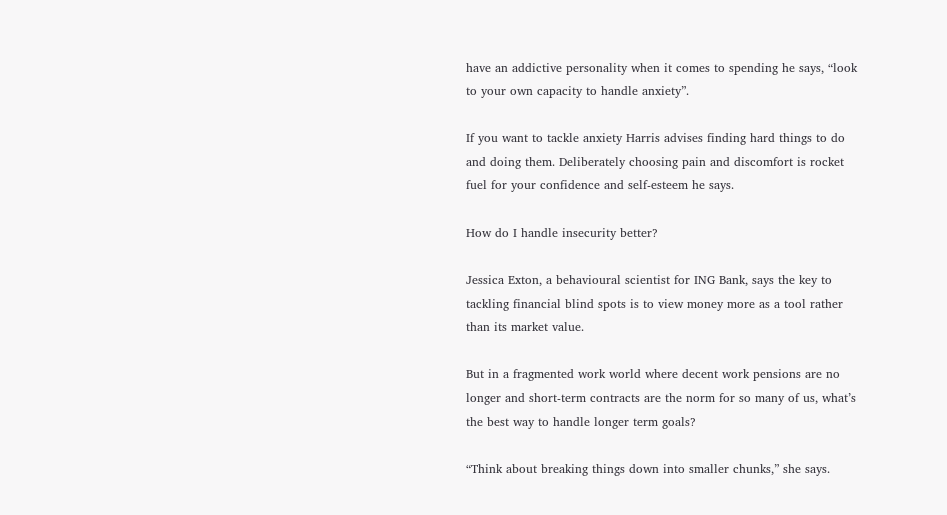have an addictive personality when it comes to spending he says, “look to your own capacity to handle anxiety”.

If you want to tackle anxiety Harris advises finding hard things to do and doing them. Deliberately choosing pain and discomfort is rocket fuel for your confidence and self-esteem he says.

How do I handle insecurity better?

Jessica Exton, a behavioural scientist for ING Bank, says the key to tackling financial blind spots is to view money more as a tool rather than its market value.

But in a fragmented work world where decent work pensions are no longer and short-term contracts are the norm for so many of us, what’s the best way to handle longer term goals?

“Think about breaking things down into smaller chunks,” she says.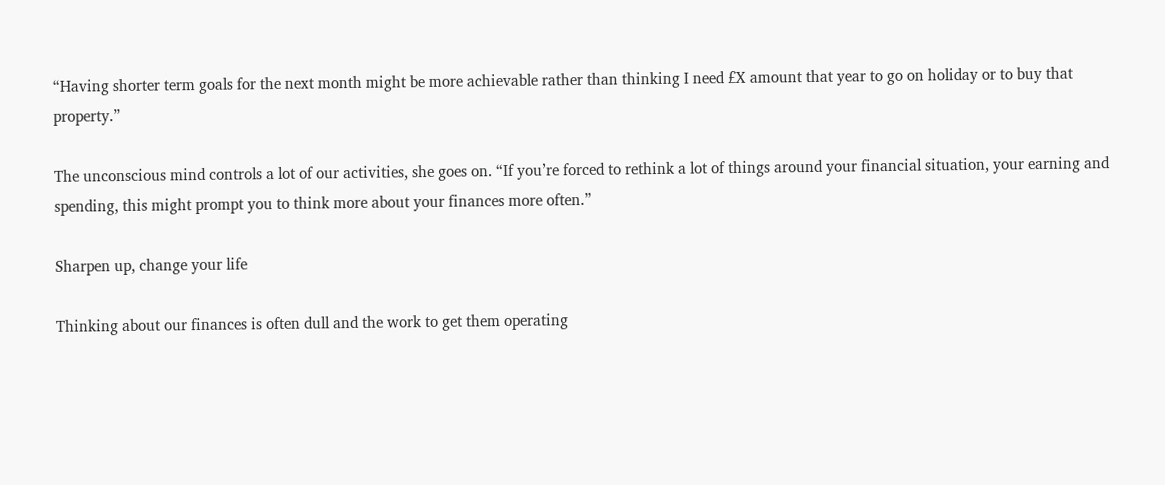“Having shorter term goals for the next month might be more achievable rather than thinking I need £X amount that year to go on holiday or to buy that property.”

The unconscious mind controls a lot of our activities, she goes on. “If you’re forced to rethink a lot of things around your financial situation, your earning and spending, this might prompt you to think more about your finances more often.”

Sharpen up, change your life

Thinking about our finances is often dull and the work to get them operating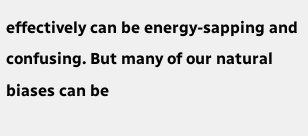effectively can be energy-sapping and confusing. But many of our natural biases can be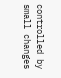controlled by small changes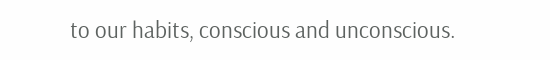to our habits, conscious and unconscious.